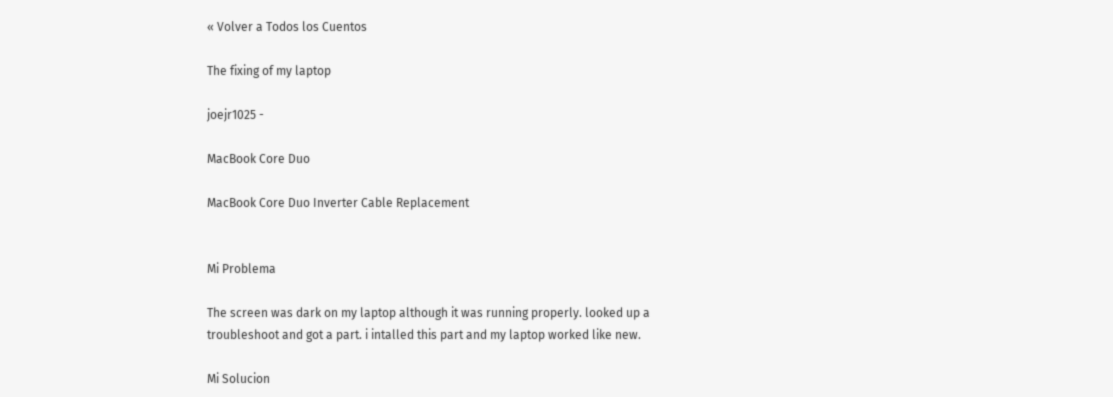« Volver a Todos los Cuentos

The fixing of my laptop

joejr1025 -

MacBook Core Duo

MacBook Core Duo Inverter Cable Replacement


Mi Problema

The screen was dark on my laptop although it was running properly. looked up a troubleshoot and got a part. i intalled this part and my laptop worked like new.

Mi Solucion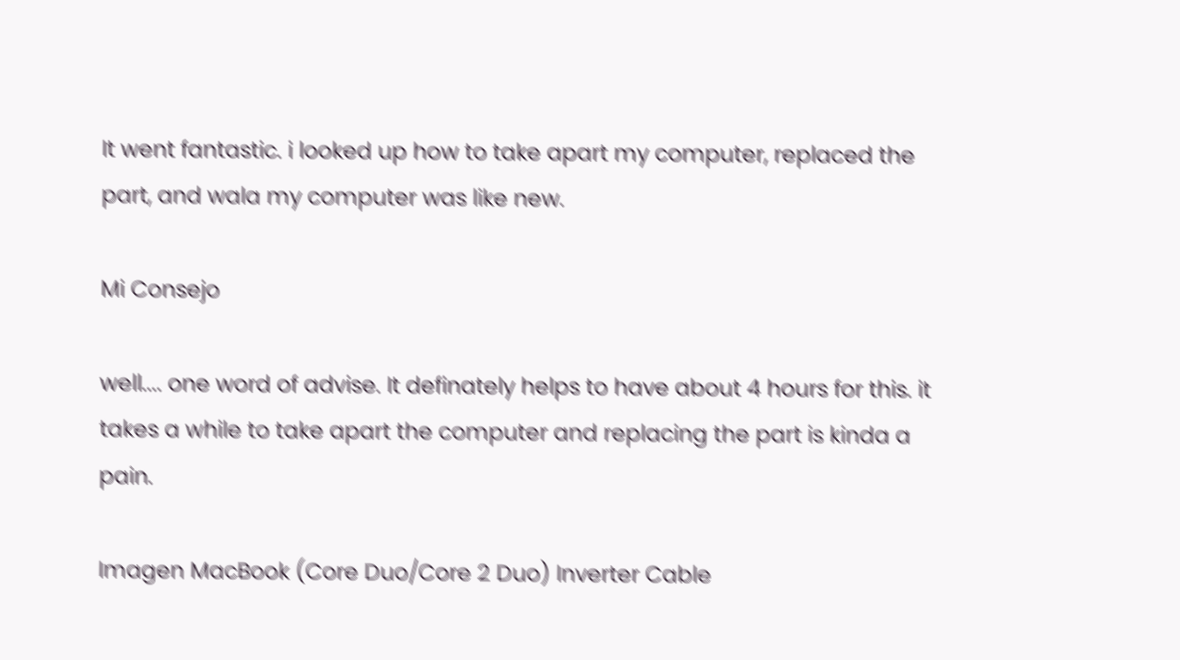It went fantastic. i looked up how to take apart my computer, replaced the part, and wala my computer was like new.

Mi Consejo

well.... one word of advise. It definately helps to have about 4 hours for this. it takes a while to take apart the computer and replacing the part is kinda a pain.

Imagen MacBook (Core Duo/Core 2 Duo) Inverter Cable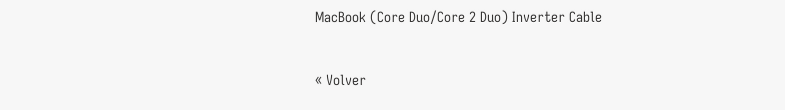MacBook (Core Duo/Core 2 Duo) Inverter Cable


« Volver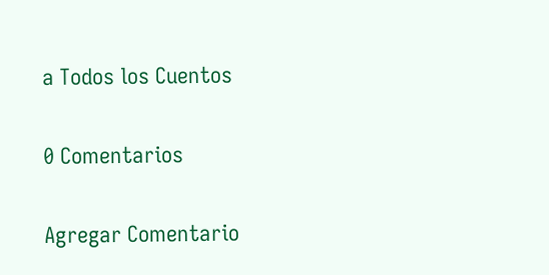a Todos los Cuentos

0 Comentarios

Agregar Comentario